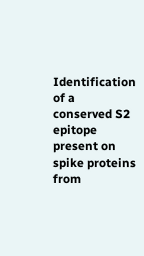Identification of a conserved S2 epitope present on spike proteins from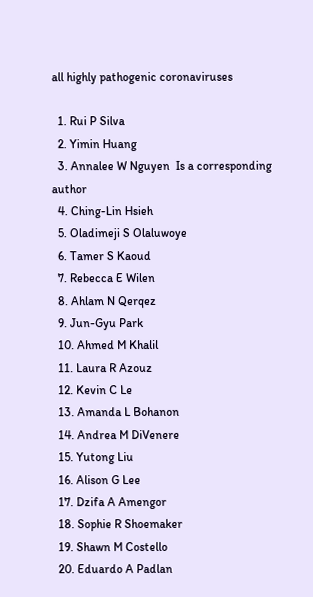all highly pathogenic coronaviruses

  1. Rui P Silva
  2. Yimin Huang
  3. Annalee W Nguyen  Is a corresponding author
  4. Ching-Lin Hsieh
  5. Oladimeji S Olaluwoye
  6. Tamer S Kaoud
  7. Rebecca E Wilen
  8. Ahlam N Qerqez
  9. Jun-Gyu Park
  10. Ahmed M Khalil
  11. Laura R Azouz
  12. Kevin C Le
  13. Amanda L Bohanon
  14. Andrea M DiVenere
  15. Yutong Liu
  16. Alison G Lee
  17. Dzifa A Amengor
  18. Sophie R Shoemaker
  19. Shawn M Costello
  20. Eduardo A Padlan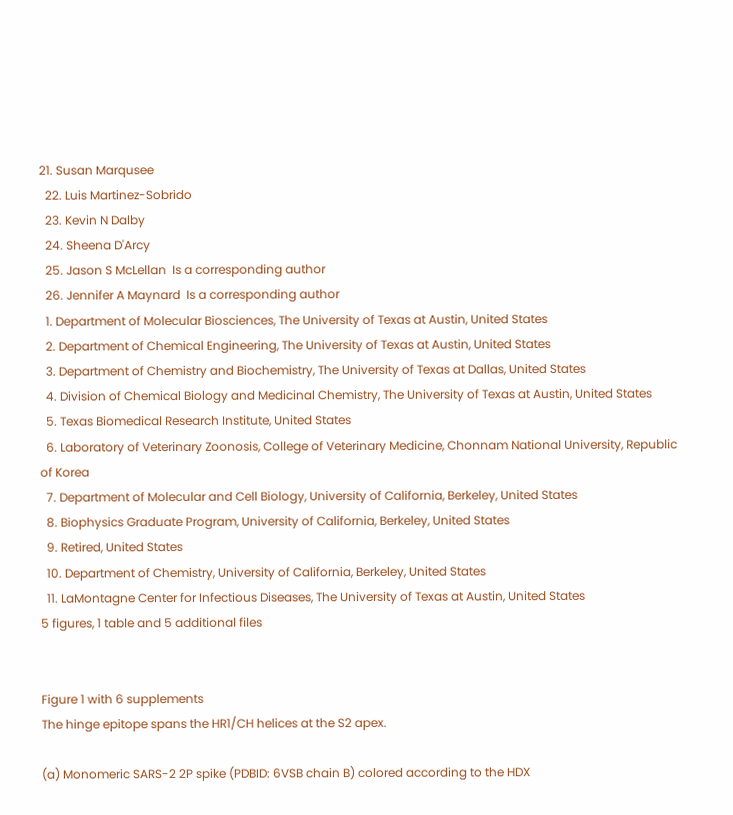21. Susan Marqusee
  22. Luis Martinez-Sobrido
  23. Kevin N Dalby
  24. Sheena D'Arcy
  25. Jason S McLellan  Is a corresponding author
  26. Jennifer A Maynard  Is a corresponding author
  1. Department of Molecular Biosciences, The University of Texas at Austin, United States
  2. Department of Chemical Engineering, The University of Texas at Austin, United States
  3. Department of Chemistry and Biochemistry, The University of Texas at Dallas, United States
  4. Division of Chemical Biology and Medicinal Chemistry, The University of Texas at Austin, United States
  5. Texas Biomedical Research Institute, United States
  6. Laboratory of Veterinary Zoonosis, College of Veterinary Medicine, Chonnam National University, Republic of Korea
  7. Department of Molecular and Cell Biology, University of California, Berkeley, United States
  8. Biophysics Graduate Program, University of California, Berkeley, United States
  9. Retired, United States
  10. Department of Chemistry, University of California, Berkeley, United States
  11. LaMontagne Center for Infectious Diseases, The University of Texas at Austin, United States
5 figures, 1 table and 5 additional files


Figure 1 with 6 supplements
The hinge epitope spans the HR1/CH helices at the S2 apex.

(a) Monomeric SARS-2 2P spike (PDBID: 6VSB chain B) colored according to the HDX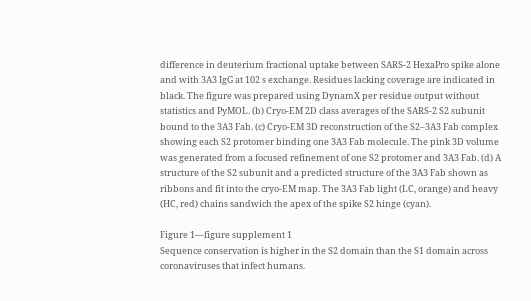difference in deuterium fractional uptake between SARS-2 HexaPro spike alone and with 3A3 IgG at 102 s exchange. Residues lacking coverage are indicated in black. The figure was prepared using DynamX per residue output without statistics and PyMOL. (b) Cryo-EM 2D class averages of the SARS-2 S2 subunit bound to the 3A3 Fab. (c) Cryo-EM 3D reconstruction of the S2–3A3 Fab complex showing each S2 protomer binding one 3A3 Fab molecule. The pink 3D volume was generated from a focused refinement of one S2 protomer and 3A3 Fab. (d) A structure of the S2 subunit and a predicted structure of the 3A3 Fab shown as ribbons and fit into the cryo-EM map. The 3A3 Fab light (LC, orange) and heavy (HC, red) chains sandwich the apex of the spike S2 hinge (cyan).

Figure 1—figure supplement 1
Sequence conservation is higher in the S2 domain than the S1 domain across coronaviruses that infect humans.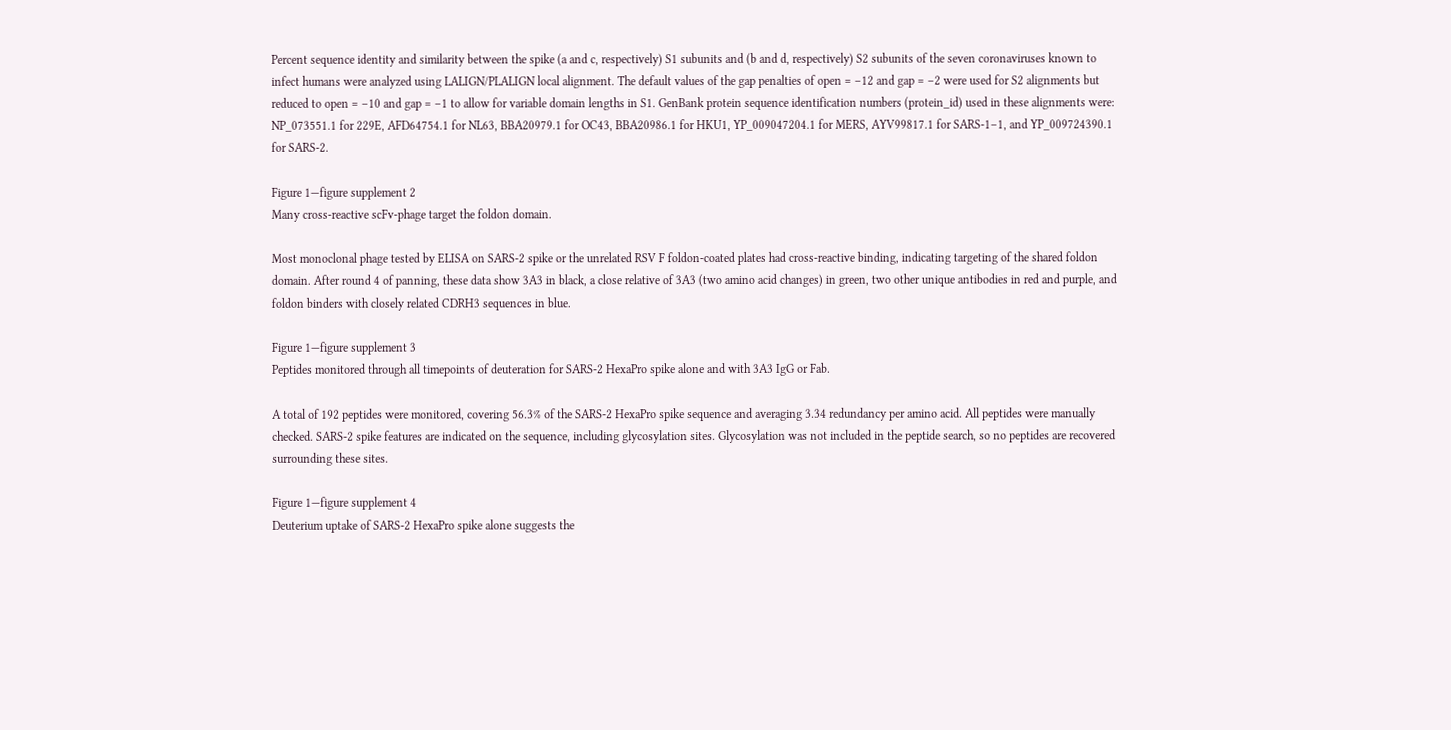Percent sequence identity and similarity between the spike (a and c, respectively) S1 subunits and (b and d, respectively) S2 subunits of the seven coronaviruses known to infect humans were analyzed using LALIGN/PLALIGN local alignment. The default values of the gap penalties of open = –12 and gap = –2 were used for S2 alignments but reduced to open = –10 and gap = –1 to allow for variable domain lengths in S1. GenBank protein sequence identification numbers (protein_id) used in these alignments were: NP_073551.1 for 229E, AFD64754.1 for NL63, BBA20979.1 for OC43, BBA20986.1 for HKU1, YP_009047204.1 for MERS, AYV99817.1 for SARS-1–1, and YP_009724390.1 for SARS-2.

Figure 1—figure supplement 2
Many cross-reactive scFv-phage target the foldon domain.

Most monoclonal phage tested by ELISA on SARS-2 spike or the unrelated RSV F foldon-coated plates had cross-reactive binding, indicating targeting of the shared foldon domain. After round 4 of panning, these data show 3A3 in black, a close relative of 3A3 (two amino acid changes) in green, two other unique antibodies in red and purple, and foldon binders with closely related CDRH3 sequences in blue.

Figure 1—figure supplement 3
Peptides monitored through all timepoints of deuteration for SARS-2 HexaPro spike alone and with 3A3 IgG or Fab.

A total of 192 peptides were monitored, covering 56.3% of the SARS-2 HexaPro spike sequence and averaging 3.34 redundancy per amino acid. All peptides were manually checked. SARS-2 spike features are indicated on the sequence, including glycosylation sites. Glycosylation was not included in the peptide search, so no peptides are recovered surrounding these sites.

Figure 1—figure supplement 4
Deuterium uptake of SARS-2 HexaPro spike alone suggests the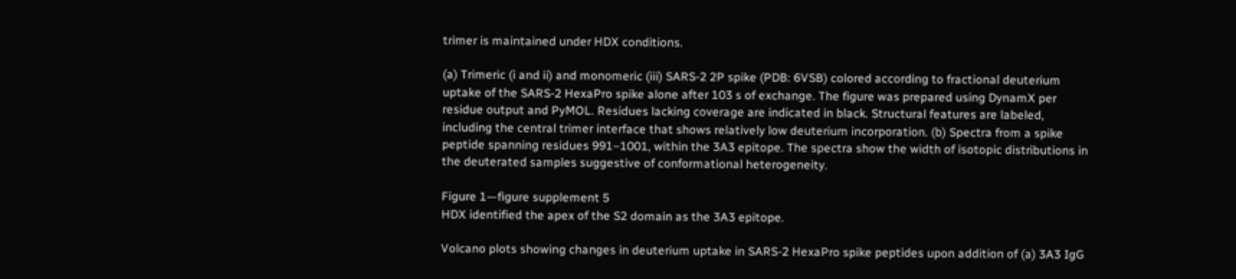trimer is maintained under HDX conditions.

(a) Trimeric (i and ii) and monomeric (iii) SARS-2 2P spike (PDB: 6VSB) colored according to fractional deuterium uptake of the SARS-2 HexaPro spike alone after 103 s of exchange. The figure was prepared using DynamX per residue output and PyMOL. Residues lacking coverage are indicated in black. Structural features are labeled, including the central trimer interface that shows relatively low deuterium incorporation. (b) Spectra from a spike peptide spanning residues 991–1001, within the 3A3 epitope. The spectra show the width of isotopic distributions in the deuterated samples suggestive of conformational heterogeneity.

Figure 1—figure supplement 5
HDX identified the apex of the S2 domain as the 3A3 epitope.

Volcano plots showing changes in deuterium uptake in SARS-2 HexaPro spike peptides upon addition of (a) 3A3 IgG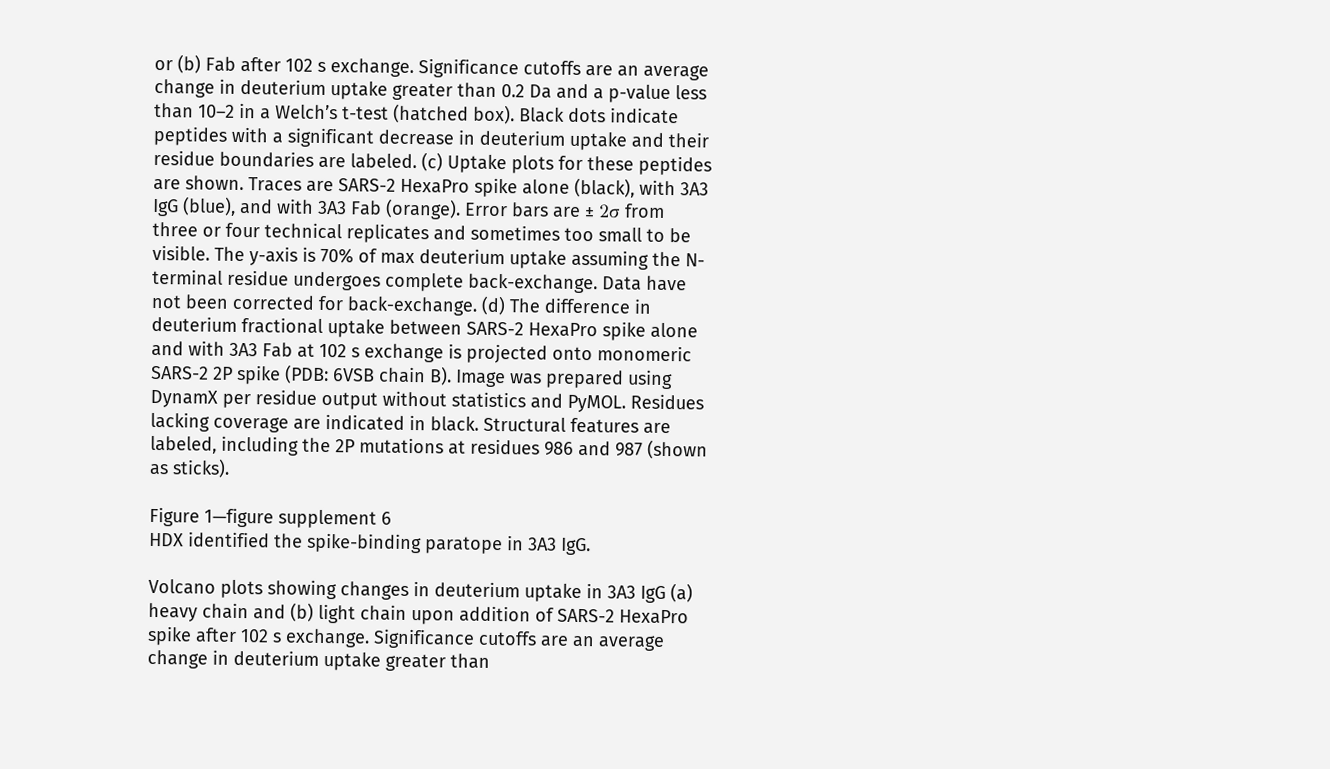or (b) Fab after 102 s exchange. Significance cutoffs are an average change in deuterium uptake greater than 0.2 Da and a p-value less than 10–2 in a Welch’s t-test (hatched box). Black dots indicate peptides with a significant decrease in deuterium uptake and their residue boundaries are labeled. (c) Uptake plots for these peptides are shown. Traces are SARS-2 HexaPro spike alone (black), with 3A3 IgG (blue), and with 3A3 Fab (orange). Error bars are ± 2σ from three or four technical replicates and sometimes too small to be visible. The y-axis is 70% of max deuterium uptake assuming the N-terminal residue undergoes complete back-exchange. Data have not been corrected for back-exchange. (d) The difference in deuterium fractional uptake between SARS-2 HexaPro spike alone and with 3A3 Fab at 102 s exchange is projected onto monomeric SARS-2 2P spike (PDB: 6VSB chain B). Image was prepared using DynamX per residue output without statistics and PyMOL. Residues lacking coverage are indicated in black. Structural features are labeled, including the 2P mutations at residues 986 and 987 (shown as sticks).

Figure 1—figure supplement 6
HDX identified the spike-binding paratope in 3A3 IgG.

Volcano plots showing changes in deuterium uptake in 3A3 IgG (a) heavy chain and (b) light chain upon addition of SARS-2 HexaPro spike after 102 s exchange. Significance cutoffs are an average change in deuterium uptake greater than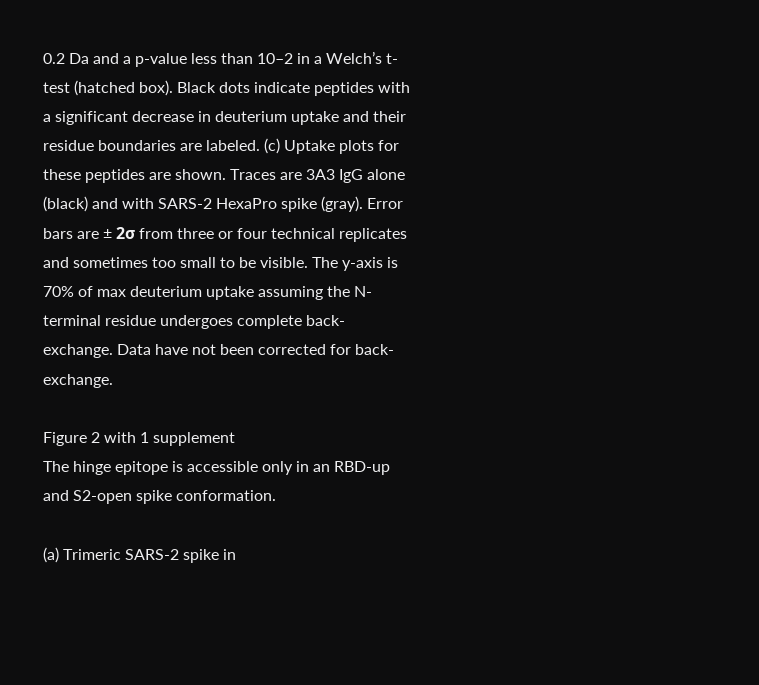0.2 Da and a p-value less than 10–2 in a Welch’s t-test (hatched box). Black dots indicate peptides with a significant decrease in deuterium uptake and their residue boundaries are labeled. (c) Uptake plots for these peptides are shown. Traces are 3A3 IgG alone (black) and with SARS-2 HexaPro spike (gray). Error bars are ± 2σ from three or four technical replicates and sometimes too small to be visible. The y-axis is 70% of max deuterium uptake assuming the N-terminal residue undergoes complete back-exchange. Data have not been corrected for back-exchange.

Figure 2 with 1 supplement
The hinge epitope is accessible only in an RBD-up and S2-open spike conformation.

(a) Trimeric SARS-2 spike in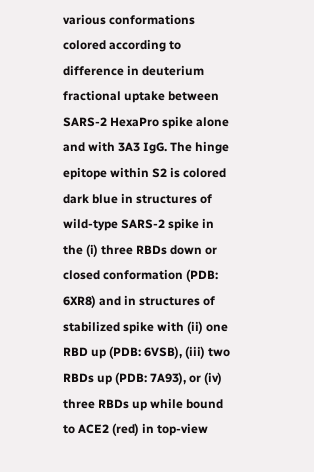various conformations colored according to difference in deuterium fractional uptake between SARS-2 HexaPro spike alone and with 3A3 IgG. The hinge epitope within S2 is colored dark blue in structures of wild-type SARS-2 spike in the (i) three RBDs down or closed conformation (PDB: 6XR8) and in structures of stabilized spike with (ii) one RBD up (PDB: 6VSB), (iii) two RBDs up (PDB: 7A93), or (iv) three RBDs up while bound to ACE2 (red) in top-view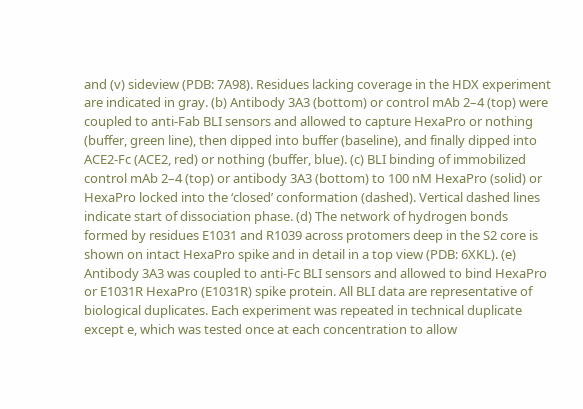and (v) sideview (PDB: 7A98). Residues lacking coverage in the HDX experiment are indicated in gray. (b) Antibody 3A3 (bottom) or control mAb 2–4 (top) were coupled to anti-Fab BLI sensors and allowed to capture HexaPro or nothing (buffer, green line), then dipped into buffer (baseline), and finally dipped into ACE2-Fc (ACE2, red) or nothing (buffer, blue). (c) BLI binding of immobilized control mAb 2–4 (top) or antibody 3A3 (bottom) to 100 nM HexaPro (solid) or HexaPro locked into the ‘closed’ conformation (dashed). Vertical dashed lines indicate start of dissociation phase. (d) The network of hydrogen bonds formed by residues E1031 and R1039 across protomers deep in the S2 core is shown on intact HexaPro spike and in detail in a top view (PDB: 6XKL). (e) Antibody 3A3 was coupled to anti-Fc BLI sensors and allowed to bind HexaPro or E1031R HexaPro (E1031R) spike protein. All BLI data are representative of biological duplicates. Each experiment was repeated in technical duplicate except e, which was tested once at each concentration to allow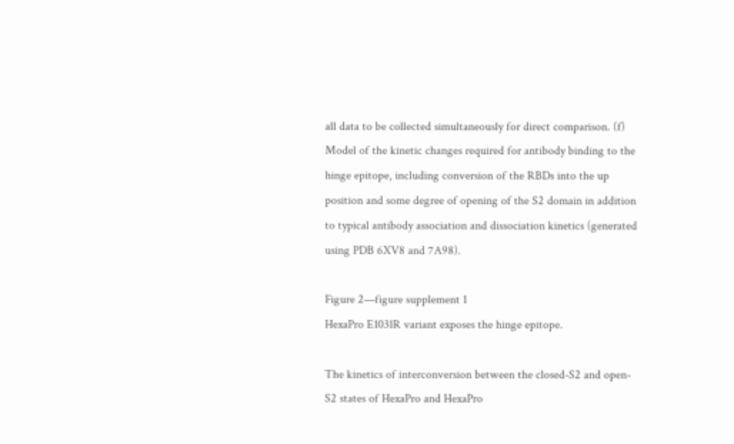all data to be collected simultaneously for direct comparison. (f) Model of the kinetic changes required for antibody binding to the hinge epitope, including conversion of the RBDs into the up position and some degree of opening of the S2 domain in addition to typical antibody association and dissociation kinetics (generated using PDB 6XV8 and 7A98).

Figure 2—figure supplement 1
HexaPro E1031R variant exposes the hinge epitope.

The kinetics of interconversion between the closed-S2 and open-S2 states of HexaPro and HexaPro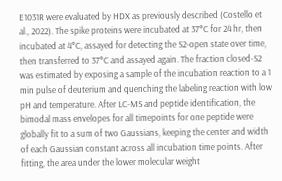E1031R were evaluated by HDX as previously described (Costello et al., 2022). The spike proteins were incubated at 37°C for 24 hr, then incubated at 4°C, assayed for detecting the S2-open state over time, then transferred to 37°C and assayed again. The fraction closed-S2 was estimated by exposing a sample of the incubation reaction to a 1 min pulse of deuterium and quenching the labeling reaction with low pH and temperature. After LC-MS and peptide identification, the bimodal mass envelopes for all timepoints for one peptide were globally fit to a sum of two Gaussians, keeping the center and width of each Gaussian constant across all incubation time points. After fitting, the area under the lower molecular weight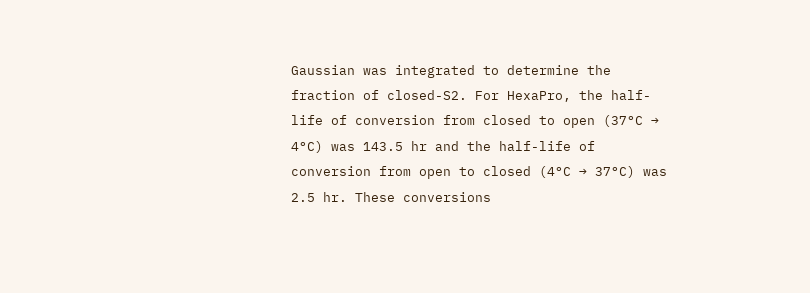Gaussian was integrated to determine the fraction of closed-S2. For HexaPro, the half-life of conversion from closed to open (37°C → 4°C) was 143.5 hr and the half-life of conversion from open to closed (4°C → 37°C) was 2.5 hr. These conversions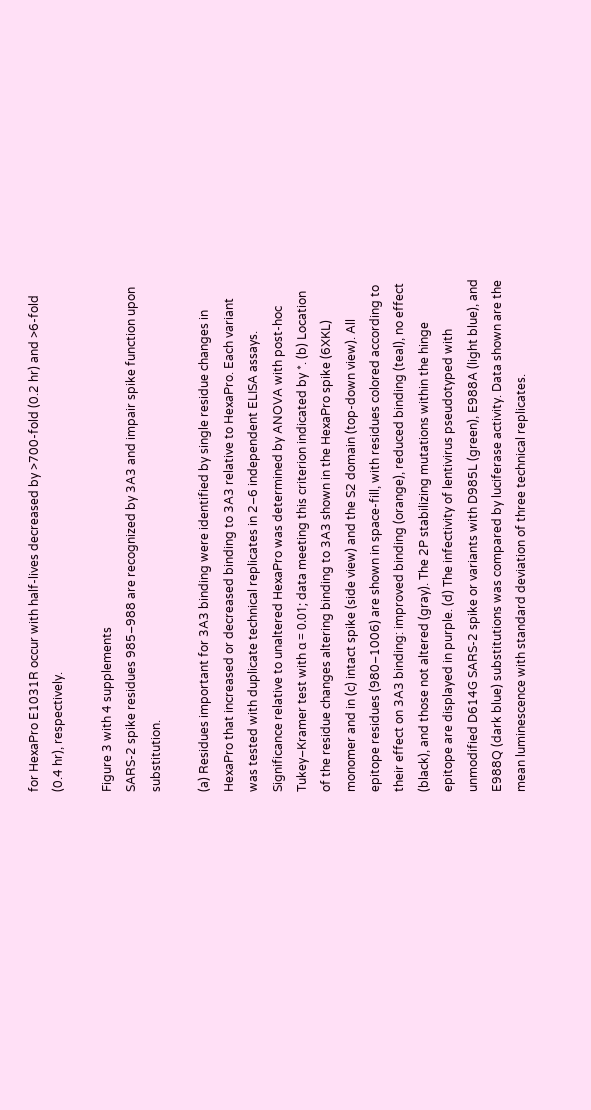for HexaPro E1031R occur with half-lives decreased by >700-fold (0.2 hr) and >6-fold (0.4 hr), respectively.

Figure 3 with 4 supplements
SARS-2 spike residues 985–988 are recognized by 3A3 and impair spike function upon substitution.

(a) Residues important for 3A3 binding were identified by single residue changes in HexaPro that increased or decreased binding to 3A3 relative to HexaPro. Each variant was tested with duplicate technical replicates in 2–6 independent ELISA assays. Significance relative to unaltered HexaPro was determined by ANOVA with post-hoc Tukey–Kramer test with α = 0.01; data meeting this criterion indicated by *. (b) Location of the residue changes altering binding to 3A3 shown in the HexaPro spike (6XKL) monomer and in (c) intact spike (side view) and the S2 domain (top-down view). All epitope residues (980–1006) are shown in space-fill, with residues colored according to their effect on 3A3 binding: improved binding (orange), reduced binding (teal), no effect (black), and those not altered (gray). The 2P stabilizing mutations within the hinge epitope are displayed in purple. (d) The infectivity of lentivirus pseudotyped with unmodified D614G SARS-2 spike or variants with D985L (green), E988A (light blue), and E988Q (dark blue) substitutions was compared by luciferase activity. Data shown are the mean luminescence with standard deviation of three technical replicates.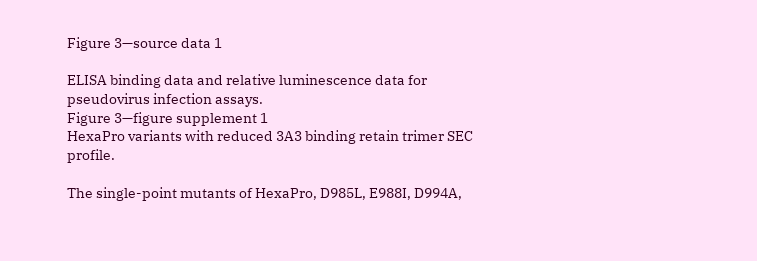Figure 3—source data 1

ELISA binding data and relative luminescence data for pseudovirus infection assays.
Figure 3—figure supplement 1
HexaPro variants with reduced 3A3 binding retain trimer SEC profile.

The single-point mutants of HexaPro, D985L, E988I, D994A,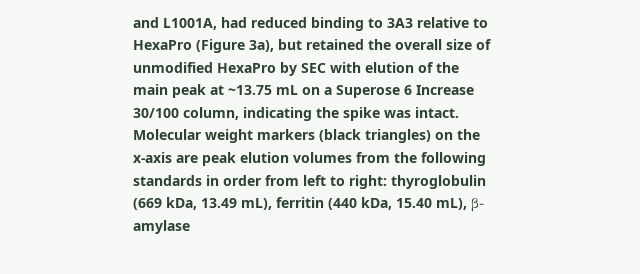and L1001A, had reduced binding to 3A3 relative to HexaPro (Figure 3a), but retained the overall size of unmodified HexaPro by SEC with elution of the main peak at ~13.75 mL on a Superose 6 Increase 30/100 column, indicating the spike was intact. Molecular weight markers (black triangles) on the x-axis are peak elution volumes from the following standards in order from left to right: thyroglobulin (669 kDa, 13.49 mL), ferritin (440 kDa, 15.40 mL), β-amylase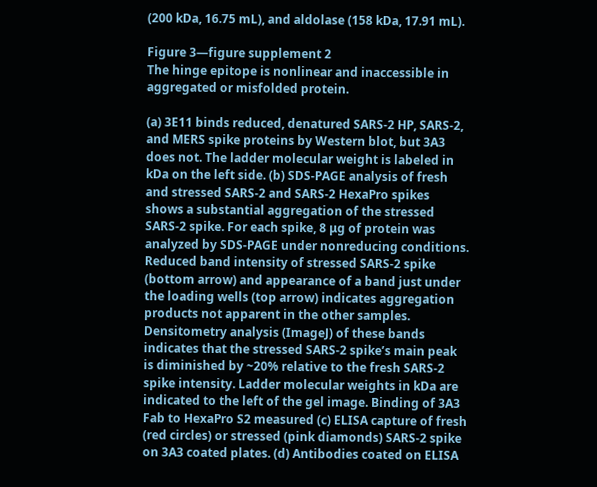(200 kDa, 16.75 mL), and aldolase (158 kDa, 17.91 mL).

Figure 3—figure supplement 2
The hinge epitope is nonlinear and inaccessible in aggregated or misfolded protein.

(a) 3E11 binds reduced, denatured SARS-2 HP, SARS-2, and MERS spike proteins by Western blot, but 3A3 does not. The ladder molecular weight is labeled in kDa on the left side. (b) SDS-PAGE analysis of fresh and stressed SARS-2 and SARS-2 HexaPro spikes shows a substantial aggregation of the stressed SARS-2 spike. For each spike, 8 μg of protein was analyzed by SDS-PAGE under nonreducing conditions. Reduced band intensity of stressed SARS-2 spike (bottom arrow) and appearance of a band just under the loading wells (top arrow) indicates aggregation products not apparent in the other samples. Densitometry analysis (ImageJ) of these bands indicates that the stressed SARS-2 spike’s main peak is diminished by ~20% relative to the fresh SARS-2 spike intensity. Ladder molecular weights in kDa are indicated to the left of the gel image. Binding of 3A3 Fab to HexaPro S2 measured (c) ELISA capture of fresh (red circles) or stressed (pink diamonds) SARS-2 spike on 3A3 coated plates. (d) Antibodies coated on ELISA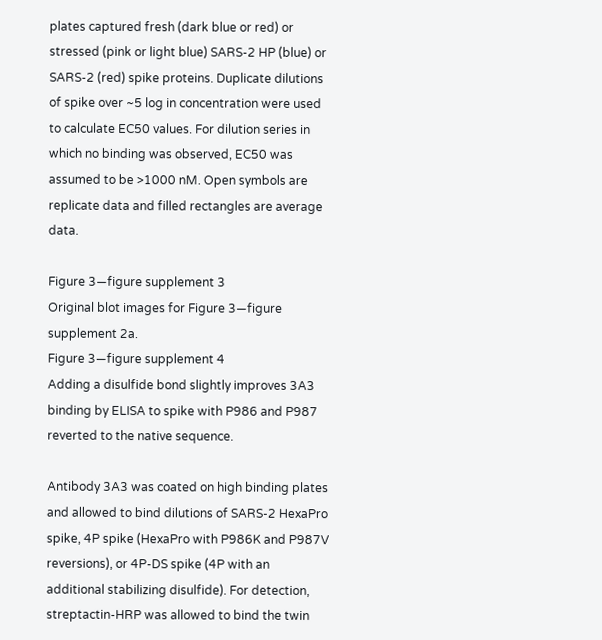plates captured fresh (dark blue or red) or stressed (pink or light blue) SARS-2 HP (blue) or SARS-2 (red) spike proteins. Duplicate dilutions of spike over ~5 log in concentration were used to calculate EC50 values. For dilution series in which no binding was observed, EC50 was assumed to be >1000 nM. Open symbols are replicate data and filled rectangles are average data.

Figure 3—figure supplement 3
Original blot images for Figure 3—figure supplement 2a.
Figure 3—figure supplement 4
Adding a disulfide bond slightly improves 3A3 binding by ELISA to spike with P986 and P987 reverted to the native sequence.

Antibody 3A3 was coated on high binding plates and allowed to bind dilutions of SARS-2 HexaPro spike, 4P spike (HexaPro with P986K and P987V reversions), or 4P-DS spike (4P with an additional stabilizing disulfide). For detection, streptactin-HRP was allowed to bind the twin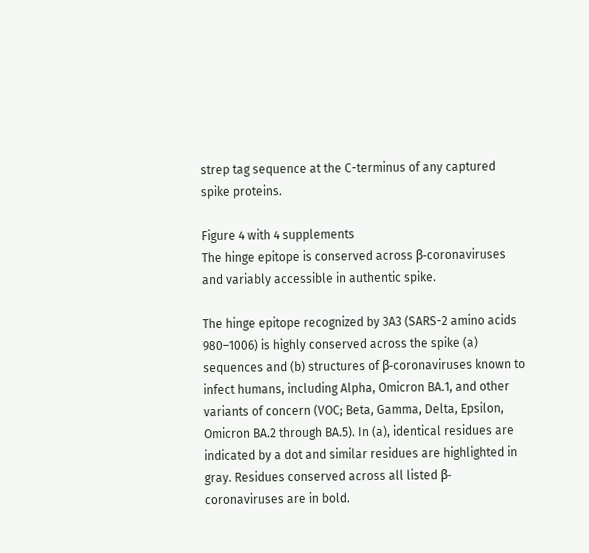strep tag sequence at the C-terminus of any captured spike proteins.

Figure 4 with 4 supplements
The hinge epitope is conserved across β-coronaviruses and variably accessible in authentic spike.

The hinge epitope recognized by 3A3 (SARS-2 amino acids 980–1006) is highly conserved across the spike (a) sequences and (b) structures of β-coronaviruses known to infect humans, including Alpha, Omicron BA.1, and other variants of concern (VOC; Beta, Gamma, Delta, Epsilon, Omicron BA.2 through BA.5). In (a), identical residues are indicated by a dot and similar residues are highlighted in gray. Residues conserved across all listed β-coronaviruses are in bold.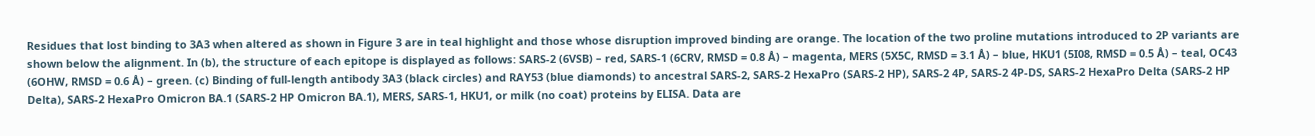Residues that lost binding to 3A3 when altered as shown in Figure 3 are in teal highlight and those whose disruption improved binding are orange. The location of the two proline mutations introduced to 2P variants are shown below the alignment. In (b), the structure of each epitope is displayed as follows: SARS-2 (6VSB) – red, SARS-1 (6CRV, RMSD = 0.8 Å) – magenta, MERS (5X5C, RMSD = 3.1 Å) – blue, HKU1 (5I08, RMSD = 0.5 Å) – teal, OC43 (6OHW, RMSD = 0.6 Å) – green. (c) Binding of full-length antibody 3A3 (black circles) and RAY53 (blue diamonds) to ancestral SARS-2, SARS-2 HexaPro (SARS-2 HP), SARS-2 4P, SARS-2 4P-DS, SARS-2 HexaPro Delta (SARS-2 HP Delta), SARS-2 HexaPro Omicron BA.1 (SARS-2 HP Omicron BA.1), MERS, SARS-1, HKU1, or milk (no coat) proteins by ELISA. Data are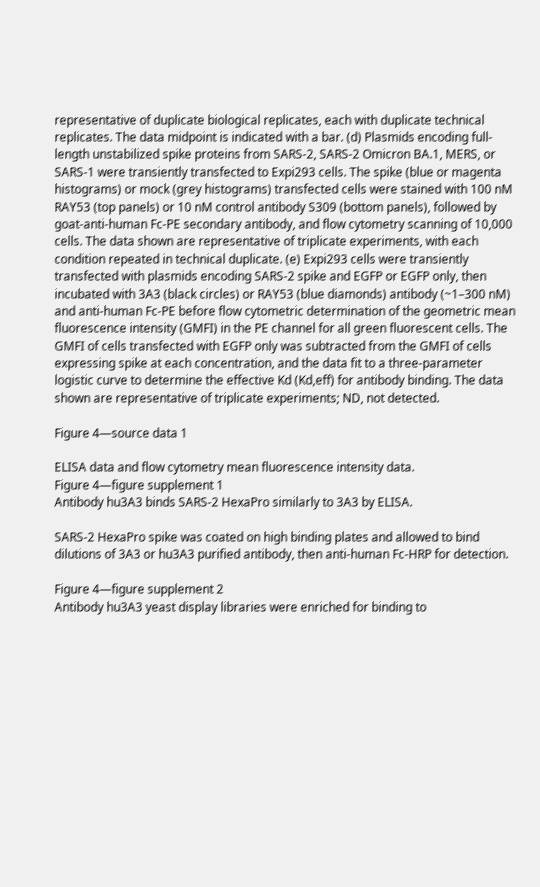representative of duplicate biological replicates, each with duplicate technical replicates. The data midpoint is indicated with a bar. (d) Plasmids encoding full-length unstabilized spike proteins from SARS-2, SARS-2 Omicron BA.1, MERS, or SARS-1 were transiently transfected to Expi293 cells. The spike (blue or magenta histograms) or mock (grey histograms) transfected cells were stained with 100 nM RAY53 (top panels) or 10 nM control antibody S309 (bottom panels), followed by goat-anti-human Fc-PE secondary antibody, and flow cytometry scanning of 10,000 cells. The data shown are representative of triplicate experiments, with each condition repeated in technical duplicate. (e) Expi293 cells were transiently transfected with plasmids encoding SARS-2 spike and EGFP or EGFP only, then incubated with 3A3 (black circles) or RAY53 (blue diamonds) antibody (~1–300 nM) and anti-human Fc-PE before flow cytometric determination of the geometric mean fluorescence intensity (GMFI) in the PE channel for all green fluorescent cells. The GMFI of cells transfected with EGFP only was subtracted from the GMFI of cells expressing spike at each concentration, and the data fit to a three-parameter logistic curve to determine the effective Kd (Kd,eff) for antibody binding. The data shown are representative of triplicate experiments; ND, not detected.

Figure 4—source data 1

ELISA data and flow cytometry mean fluorescence intensity data.
Figure 4—figure supplement 1
Antibody hu3A3 binds SARS-2 HexaPro similarly to 3A3 by ELISA.

SARS-2 HexaPro spike was coated on high binding plates and allowed to bind dilutions of 3A3 or hu3A3 purified antibody, then anti-human Fc-HRP for detection.

Figure 4—figure supplement 2
Antibody hu3A3 yeast display libraries were enriched for binding to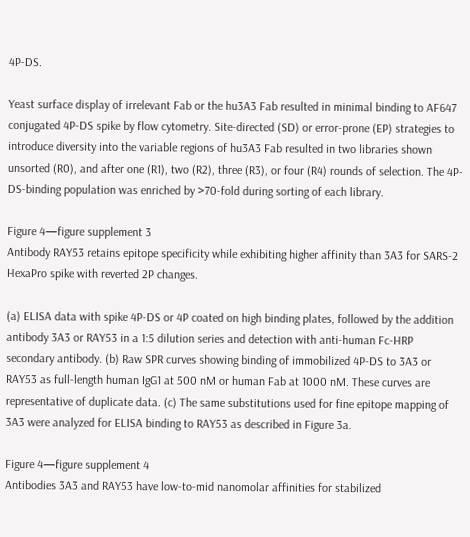4P-DS.

Yeast surface display of irrelevant Fab or the hu3A3 Fab resulted in minimal binding to AF647 conjugated 4P-DS spike by flow cytometry. Site-directed (SD) or error-prone (EP) strategies to introduce diversity into the variable regions of hu3A3 Fab resulted in two libraries shown unsorted (R0), and after one (R1), two (R2), three (R3), or four (R4) rounds of selection. The 4P-DS-binding population was enriched by >70-fold during sorting of each library.

Figure 4—figure supplement 3
Antibody RAY53 retains epitope specificity while exhibiting higher affinity than 3A3 for SARS-2 HexaPro spike with reverted 2P changes.

(a) ELISA data with spike 4P-DS or 4P coated on high binding plates, followed by the addition antibody 3A3 or RAY53 in a 1:5 dilution series and detection with anti-human Fc-HRP secondary antibody. (b) Raw SPR curves showing binding of immobilized 4P-DS to 3A3 or RAY53 as full-length human IgG1 at 500 nM or human Fab at 1000 nM. These curves are representative of duplicate data. (c) The same substitutions used for fine epitope mapping of 3A3 were analyzed for ELISA binding to RAY53 as described in Figure 3a.

Figure 4—figure supplement 4
Antibodies 3A3 and RAY53 have low-to-mid nanomolar affinities for stabilized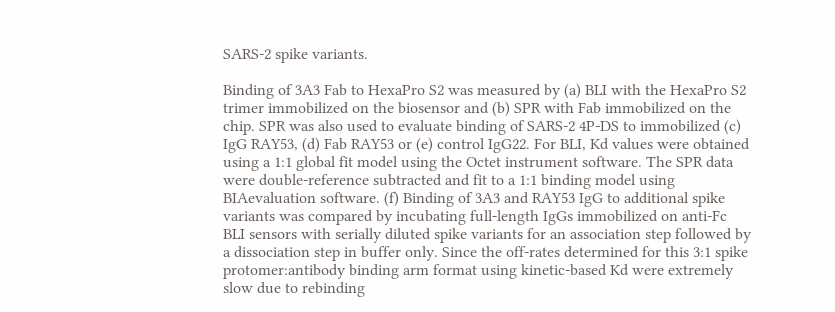SARS-2 spike variants.

Binding of 3A3 Fab to HexaPro S2 was measured by (a) BLI with the HexaPro S2 trimer immobilized on the biosensor and (b) SPR with Fab immobilized on the chip. SPR was also used to evaluate binding of SARS-2 4P-DS to immobilized (c) IgG RAY53, (d) Fab RAY53 or (e) control IgG22. For BLI, Kd values were obtained using a 1:1 global fit model using the Octet instrument software. The SPR data were double-reference subtracted and fit to a 1:1 binding model using BIAevaluation software. (f) Binding of 3A3 and RAY53 IgG to additional spike variants was compared by incubating full-length IgGs immobilized on anti-Fc BLI sensors with serially diluted spike variants for an association step followed by a dissociation step in buffer only. Since the off-rates determined for this 3:1 spike protomer:antibody binding arm format using kinetic-based Kd were extremely slow due to rebinding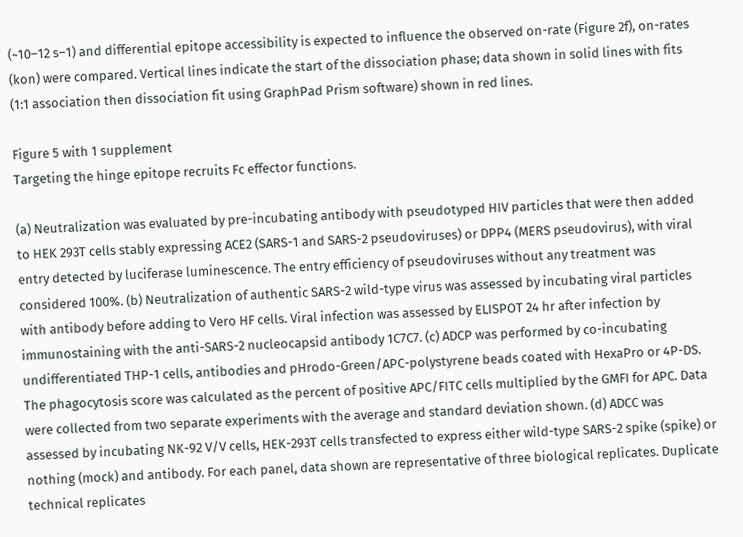(~10–12 s–1) and differential epitope accessibility is expected to influence the observed on-rate (Figure 2f), on-rates (kon) were compared. Vertical lines indicate the start of the dissociation phase; data shown in solid lines with fits (1:1 association then dissociation fit using GraphPad Prism software) shown in red lines.

Figure 5 with 1 supplement
Targeting the hinge epitope recruits Fc effector functions.

(a) Neutralization was evaluated by pre-incubating antibody with pseudotyped HIV particles that were then added to HEK 293T cells stably expressing ACE2 (SARS-1 and SARS-2 pseudoviruses) or DPP4 (MERS pseudovirus), with viral entry detected by luciferase luminescence. The entry efficiency of pseudoviruses without any treatment was considered 100%. (b) Neutralization of authentic SARS-2 wild-type virus was assessed by incubating viral particles with antibody before adding to Vero HF cells. Viral infection was assessed by ELISPOT 24 hr after infection by immunostaining with the anti-SARS-2 nucleocapsid antibody 1C7C7. (c) ADCP was performed by co-incubating undifferentiated THP-1 cells, antibodies and pHrodo-Green/APC-polystyrene beads coated with HexaPro or 4P-DS. The phagocytosis score was calculated as the percent of positive APC/FITC cells multiplied by the GMFI for APC. Data were collected from two separate experiments with the average and standard deviation shown. (d) ADCC was assessed by incubating NK-92 V/V cells, HEK-293T cells transfected to express either wild-type SARS-2 spike (spike) or nothing (mock) and antibody. For each panel, data shown are representative of three biological replicates. Duplicate technical replicates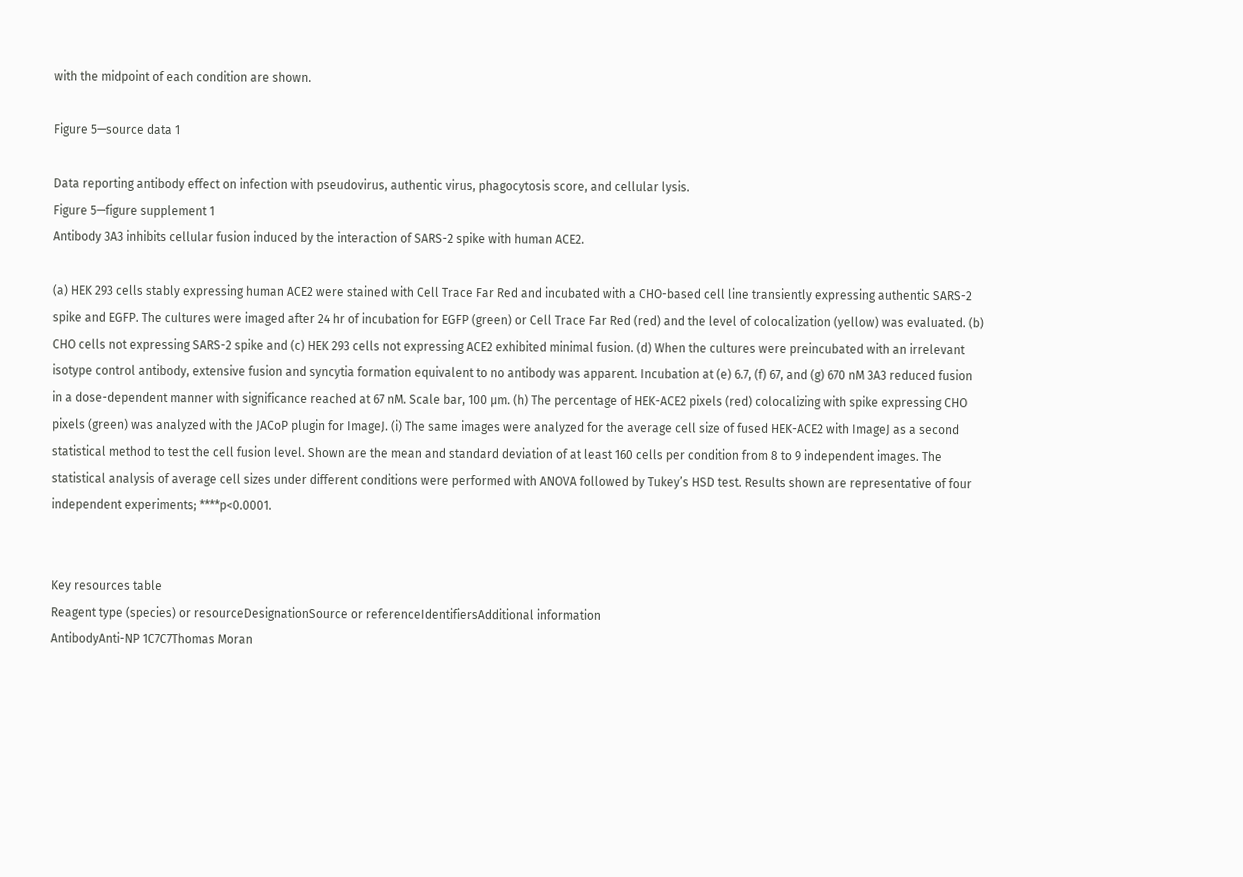with the midpoint of each condition are shown.

Figure 5—source data 1

Data reporting antibody effect on infection with pseudovirus, authentic virus, phagocytosis score, and cellular lysis.
Figure 5—figure supplement 1
Antibody 3A3 inhibits cellular fusion induced by the interaction of SARS-2 spike with human ACE2.

(a) HEK 293 cells stably expressing human ACE2 were stained with Cell Trace Far Red and incubated with a CHO-based cell line transiently expressing authentic SARS-2 spike and EGFP. The cultures were imaged after 24 hr of incubation for EGFP (green) or Cell Trace Far Red (red) and the level of colocalization (yellow) was evaluated. (b) CHO cells not expressing SARS-2 spike and (c) HEK 293 cells not expressing ACE2 exhibited minimal fusion. (d) When the cultures were preincubated with an irrelevant isotype control antibody, extensive fusion and syncytia formation equivalent to no antibody was apparent. Incubation at (e) 6.7, (f) 67, and (g) 670 nM 3A3 reduced fusion in a dose-dependent manner with significance reached at 67 nM. Scale bar, 100 μm. (h) The percentage of HEK-ACE2 pixels (red) colocalizing with spike expressing CHO pixels (green) was analyzed with the JACoP plugin for ImageJ. (i) The same images were analyzed for the average cell size of fused HEK-ACE2 with ImageJ as a second statistical method to test the cell fusion level. Shown are the mean and standard deviation of at least 160 cells per condition from 8 to 9 independent images. The statistical analysis of average cell sizes under different conditions were performed with ANOVA followed by Tukey’s HSD test. Results shown are representative of four independent experiments; ****p<0.0001.


Key resources table
Reagent type (species) or resourceDesignationSource or referenceIdentifiersAdditional information
AntibodyAnti-NP 1C7C7Thomas Moran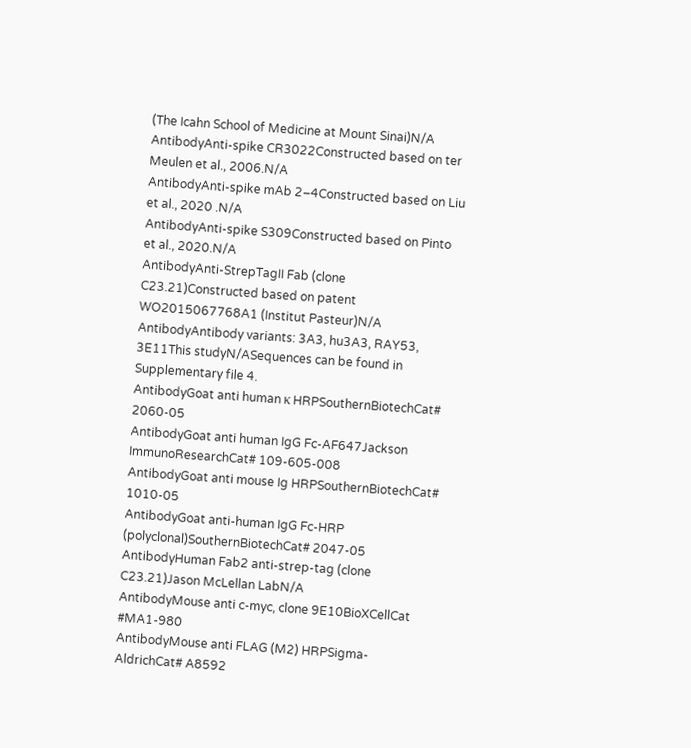(The Icahn School of Medicine at Mount Sinai)N/A
AntibodyAnti-spike CR3022Constructed based on ter Meulen et al., 2006.N/A
AntibodyAnti-spike mAb 2–4Constructed based on Liu et al., 2020 .N/A
AntibodyAnti-spike S309Constructed based on Pinto et al., 2020.N/A
AntibodyAnti-StrepTagII Fab (clone C23.21)Constructed based on patent WO2015067768A1 (Institut Pasteur)N/A
AntibodyAntibody variants: 3A3, hu3A3, RAY53, 3E11This studyN/ASequences can be found in Supplementary file 4.
AntibodyGoat anti human κ HRPSouthernBiotechCat# 2060-05
AntibodyGoat anti human IgG Fc-AF647Jackson ImmunoResearchCat# 109-605-008
AntibodyGoat anti mouse Ig HRPSouthernBiotechCat# 1010-05
AntibodyGoat anti-human IgG Fc-HRP (polyclonal)SouthernBiotechCat# 2047-05
AntibodyHuman Fab2 anti-strep-tag (clone C23.21)Jason McLellan LabN/A
AntibodyMouse anti c-myc, clone 9E10BioXCellCat #MA1-980
AntibodyMouse anti FLAG (M2) HRPSigma-AldrichCat# A8592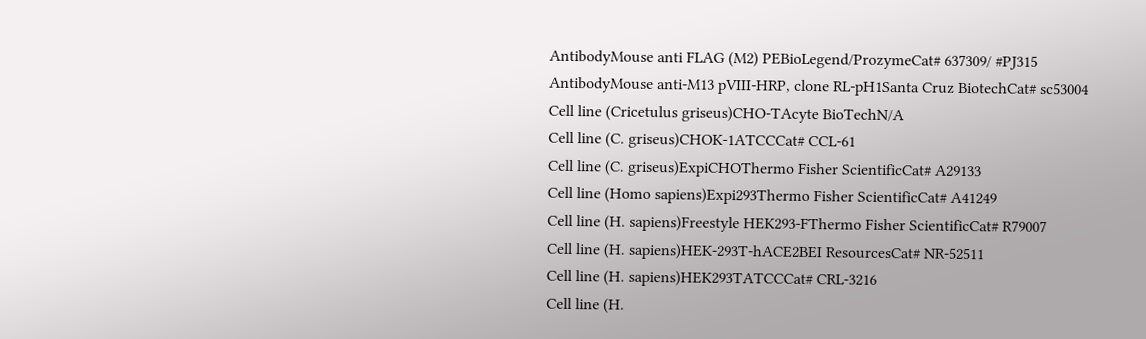AntibodyMouse anti FLAG (M2) PEBioLegend/ProzymeCat# 637309/ #PJ315
AntibodyMouse anti-M13 pVIII-HRP, clone RL-pH1Santa Cruz BiotechCat# sc53004
Cell line (Cricetulus griseus)CHO-TAcyte BioTechN/A
Cell line (C. griseus)CHOK-1ATCCCat# CCL-61
Cell line (C. griseus)ExpiCHOThermo Fisher ScientificCat# A29133
Cell line (Homo sapiens)Expi293Thermo Fisher ScientificCat# A41249
Cell line (H. sapiens)Freestyle HEK293-FThermo Fisher ScientificCat# R79007
Cell line (H. sapiens)HEK-293T-hACE2BEI ResourcesCat# NR-52511
Cell line (H. sapiens)HEK293TATCCCat# CRL-3216
Cell line (H.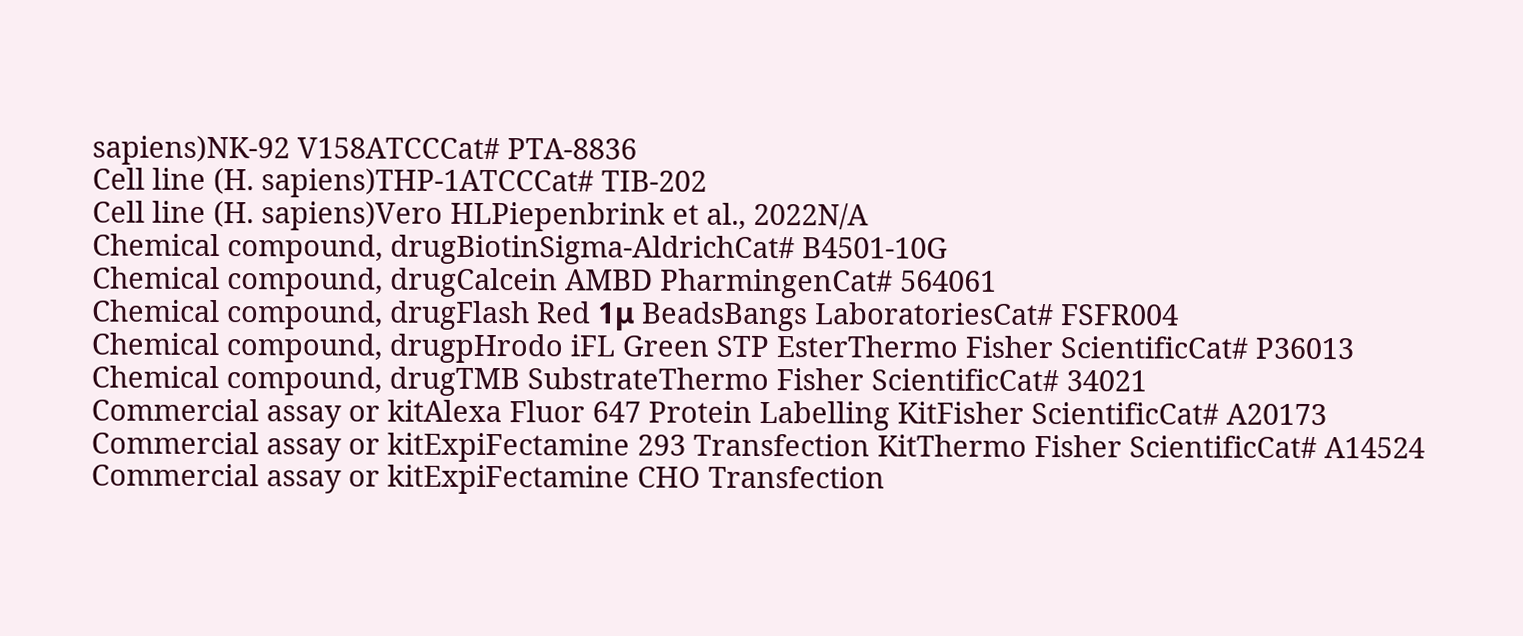sapiens)NK-92 V158ATCCCat# PTA-8836
Cell line (H. sapiens)THP-1ATCCCat# TIB-202
Cell line (H. sapiens)Vero HLPiepenbrink et al., 2022N/A
Chemical compound, drugBiotinSigma-AldrichCat# B4501-10G
Chemical compound, drugCalcein AMBD PharmingenCat# 564061
Chemical compound, drugFlash Red 1μ BeadsBangs LaboratoriesCat# FSFR004
Chemical compound, drugpHrodo iFL Green STP EsterThermo Fisher ScientificCat# P36013
Chemical compound, drugTMB SubstrateThermo Fisher ScientificCat# 34021
Commercial assay or kitAlexa Fluor 647 Protein Labelling KitFisher ScientificCat# A20173
Commercial assay or kitExpiFectamine 293 Transfection KitThermo Fisher ScientificCat# A14524
Commercial assay or kitExpiFectamine CHO Transfection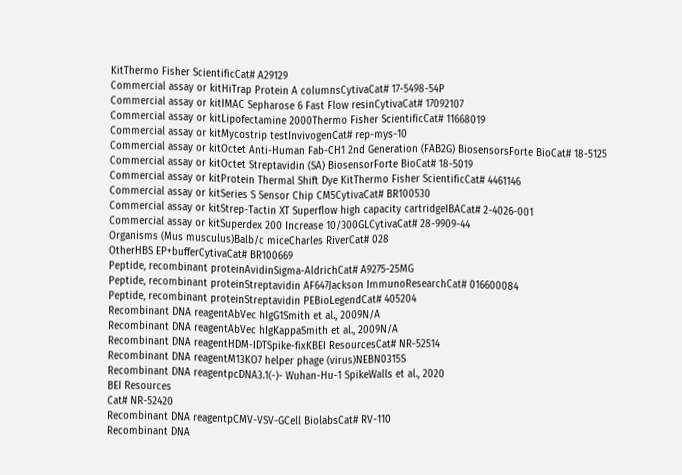KitThermo Fisher ScientificCat# A29129
Commercial assay or kitHiTrap Protein A columnsCytivaCat# 17-5498-54P
Commercial assay or kitIMAC Sepharose 6 Fast Flow resinCytivaCat# 17092107
Commercial assay or kitLipofectamine 2000Thermo Fisher ScientificCat# 11668019
Commercial assay or kitMycostrip testInvivogenCat# rep-mys-10
Commercial assay or kitOctet Anti-Human Fab-CH1 2nd Generation (FAB2G) BiosensorsForte BioCat# 18-5125
Commercial assay or kitOctet Streptavidin (SA) BiosensorForte BioCat# 18-5019
Commercial assay or kitProtein Thermal Shift Dye KitThermo Fisher ScientificCat# 4461146
Commercial assay or kitSeries S Sensor Chip CM5CytivaCat# BR100530
Commercial assay or kitStrep-Tactin XT Superflow high capacity cartridgeIBACat# 2-4026-001
Commercial assay or kitSuperdex 200 Increase 10/300GLCytivaCat# 28-9909-44
Organisms (Mus musculus)Balb/c miceCharles RiverCat# 028
OtherHBS EP+bufferCytivaCat# BR100669
Peptide, recombinant proteinAvidinSigma-AldrichCat# A9275-25MG
Peptide, recombinant proteinStreptavidin AF647Jackson ImmunoResearchCat# 016600084
Peptide, recombinant proteinStreptavidin PEBioLegendCat# 405204
Recombinant DNA reagentAbVec hIgG1Smith et al., 2009N/A
Recombinant DNA reagentAbVec hIgKappaSmith et al., 2009N/A
Recombinant DNA reagentHDM-IDTSpike-fixKBEI ResourcesCat# NR-52514
Recombinant DNA reagentM13KO7 helper phage (virus)NEBN0315S
Recombinant DNA reagentpcDNA3.1(-)- Wuhan-Hu-1 SpikeWalls et al., 2020
BEI Resources
Cat# NR-52420
Recombinant DNA reagentpCMV-VSV-GCell BiolabsCat# RV-110
Recombinant DNA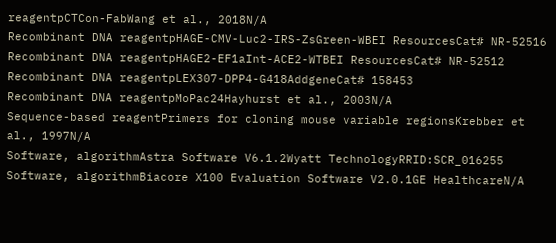reagentpCTCon-FabWang et al., 2018N/A
Recombinant DNA reagentpHAGE-CMV-Luc2-IRS-ZsGreen-WBEI ResourcesCat# NR-52516
Recombinant DNA reagentpHAGE2-EF1aInt-ACE2-WTBEI ResourcesCat# NR-52512
Recombinant DNA reagentpLEX307-DPP4-G418AddgeneCat# 158453
Recombinant DNA reagentpMoPac24Hayhurst et al., 2003N/A
Sequence-based reagentPrimers for cloning mouse variable regionsKrebber et al., 1997N/A
Software, algorithmAstra Software V6.1.2Wyatt TechnologyRRID:SCR_016255
Software, algorithmBiacore X100 Evaluation Software V2.0.1GE HealthcareN/A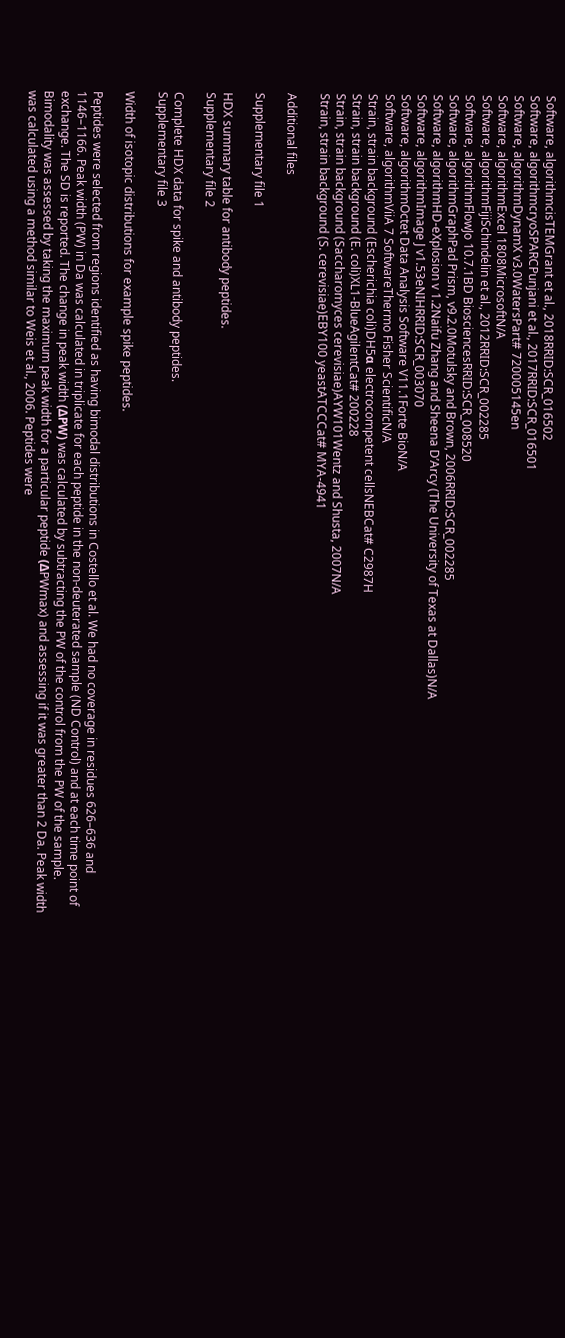Software, algorithmcisTEMGrant et al., 2018RRID:SCR_016502
Software, algorithmcryoSPARCPunjani et al., 2017RRID:SCR_016501
Software, algorithmDynamX v3.0WatersPart# 720005145en
Software, algorithmExcel 1808MicrosoftN/A
Software, algorithmFijiSchindelin et al., 2012RRID:SCR_002285
Software, algorithmFlowJo 10.7.1BD BiosciencesRRID:SCR_008520
Software, algorithmGraphPad Prism, v9.2.0Motulsky and Brown, 2006RRID:SCR_002285
Software, algorithmHD-eXplosion v 1.2Naifu Zhang and Sheena D’Arcy (The University of Texas at Dallas)N/A
Software, algorithmImage J v1.53eNIHRRID:SCR_003070
Software, algorithmOctet Data Analysis Software V11.1Forte BioN/A
Software, algorithmViiA 7 SoftwareThermo Fisher ScientificN/A
Strain, strain background (Escherichia coli)DH5α electrocompetent cellsNEBCat# C2987H
Strain, strain background (E. coli)XL1-BlueAgilentCat# 200228
Strain, strain background (Saccharomyces cerevisiae)AYW101Wentz and Shusta, 2007N/A
Strain, strain background (S. cerevisiae)EBY100 yeastATCCCat# MYA-4941

Additional files

Supplementary file 1

HDX summary table for antibody peptides.
Supplementary file 2

Complete HDX data for spike and antibody peptides.
Supplementary file 3

Width of isotopic distributions for example spike peptides.

Peptides were selected from regions identified as having bimodal distributions in Costello et al. We had no coverage in residues 626–636 and 1146–1166. Peak width (PW) in Da was calculated in triplicate for each peptide in the non-deuterated sample (ND Control) and at each time point of exchange. The SD is reported. The change in peak width (ΔPW) was calculated by subtracting the PW of the control from the PW of the sample. Bimodality was assessed by taking the maximum peak width for a particular peptide (ΔPWmax) and assessing if it was greater than 2 Da. Peak width was calculated using a method similar to Weis et al., 2006. Peptides were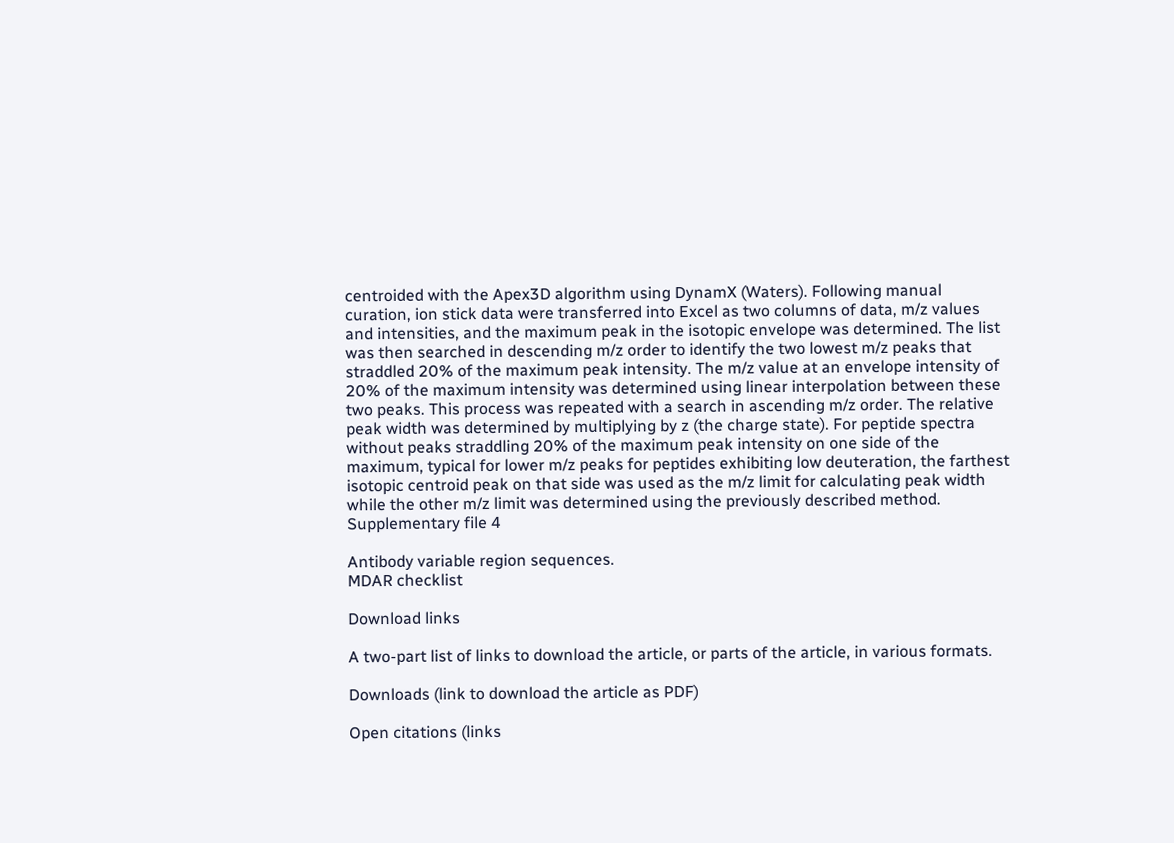centroided with the Apex3D algorithm using DynamX (Waters). Following manual curation, ion stick data were transferred into Excel as two columns of data, m/z values and intensities, and the maximum peak in the isotopic envelope was determined. The list was then searched in descending m/z order to identify the two lowest m/z peaks that straddled 20% of the maximum peak intensity. The m/z value at an envelope intensity of 20% of the maximum intensity was determined using linear interpolation between these two peaks. This process was repeated with a search in ascending m/z order. The relative peak width was determined by multiplying by z (the charge state). For peptide spectra without peaks straddling 20% of the maximum peak intensity on one side of the maximum, typical for lower m/z peaks for peptides exhibiting low deuteration, the farthest isotopic centroid peak on that side was used as the m/z limit for calculating peak width while the other m/z limit was determined using the previously described method.
Supplementary file 4

Antibody variable region sequences.
MDAR checklist

Download links

A two-part list of links to download the article, or parts of the article, in various formats.

Downloads (link to download the article as PDF)

Open citations (links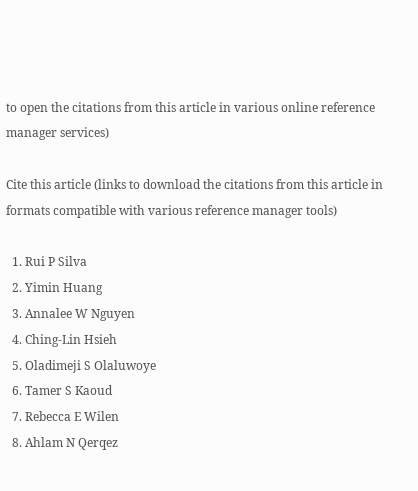to open the citations from this article in various online reference manager services)

Cite this article (links to download the citations from this article in formats compatible with various reference manager tools)

  1. Rui P Silva
  2. Yimin Huang
  3. Annalee W Nguyen
  4. Ching-Lin Hsieh
  5. Oladimeji S Olaluwoye
  6. Tamer S Kaoud
  7. Rebecca E Wilen
  8. Ahlam N Qerqez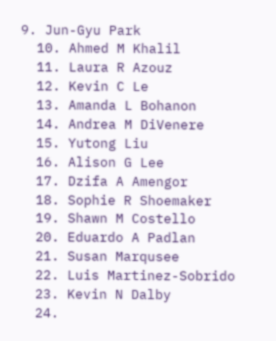9. Jun-Gyu Park
  10. Ahmed M Khalil
  11. Laura R Azouz
  12. Kevin C Le
  13. Amanda L Bohanon
  14. Andrea M DiVenere
  15. Yutong Liu
  16. Alison G Lee
  17. Dzifa A Amengor
  18. Sophie R Shoemaker
  19. Shawn M Costello
  20. Eduardo A Padlan
  21. Susan Marqusee
  22. Luis Martinez-Sobrido
  23. Kevin N Dalby
  24.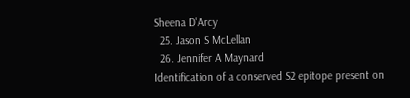Sheena D'Arcy
  25. Jason S McLellan
  26. Jennifer A Maynard
Identification of a conserved S2 epitope present on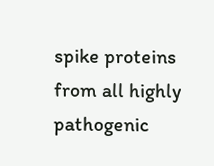spike proteins from all highly pathogenic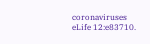coronaviruses
eLife 12:e83710.